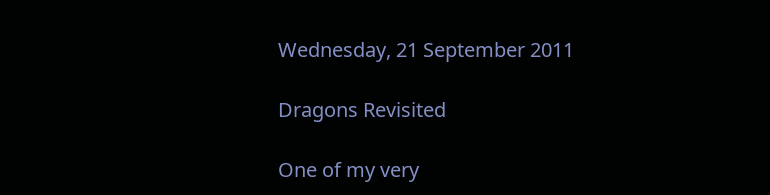Wednesday, 21 September 2011

Dragons Revisited

One of my very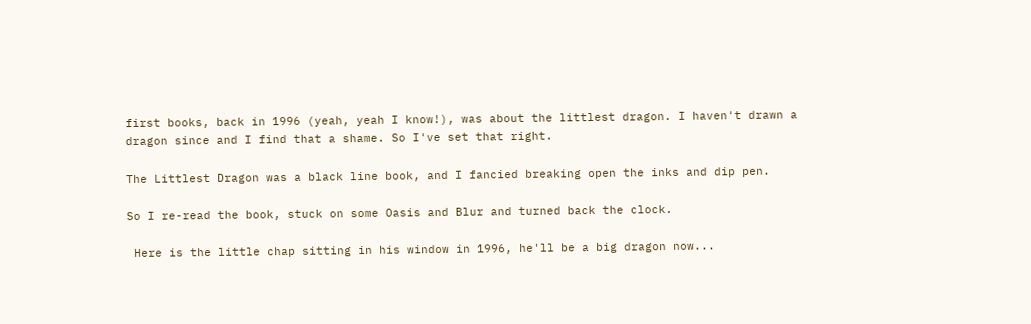first books, back in 1996 (yeah, yeah I know!), was about the littlest dragon. I haven't drawn a dragon since and I find that a shame. So I've set that right.

The Littlest Dragon was a black line book, and I fancied breaking open the inks and dip pen.

So I re-read the book, stuck on some Oasis and Blur and turned back the clock.

 Here is the little chap sitting in his window in 1996, he'll be a big dragon now...